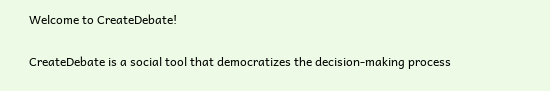Welcome to CreateDebate!

CreateDebate is a social tool that democratizes the decision-making process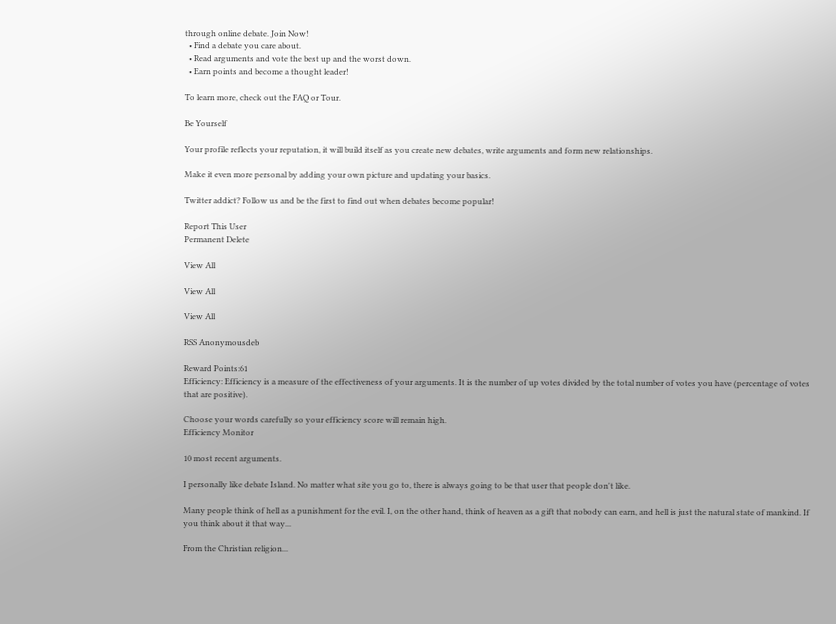through online debate. Join Now!
  • Find a debate you care about.
  • Read arguments and vote the best up and the worst down.
  • Earn points and become a thought leader!

To learn more, check out the FAQ or Tour.

Be Yourself

Your profile reflects your reputation, it will build itself as you create new debates, write arguments and form new relationships.

Make it even more personal by adding your own picture and updating your basics.

Twitter addict? Follow us and be the first to find out when debates become popular!

Report This User
Permanent Delete

View All

View All

View All

RSS Anonymousdeb

Reward Points:61
Efficiency: Efficiency is a measure of the effectiveness of your arguments. It is the number of up votes divided by the total number of votes you have (percentage of votes that are positive).

Choose your words carefully so your efficiency score will remain high.
Efficiency Monitor

10 most recent arguments.

I personally like debate Island. No matter what site you go to, there is always going to be that user that people don't like.

Many people think of hell as a punishment for the evil. I, on the other hand, think of heaven as a gift that nobody can earn, and hell is just the natural state of mankind. If you think about it that way...

From the Christian religion...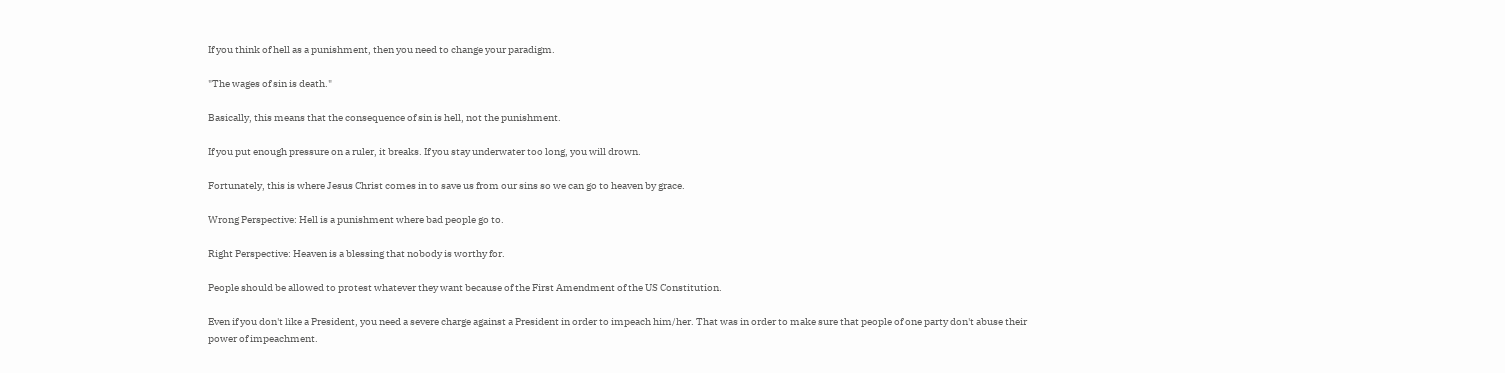If you think of hell as a punishment, then you need to change your paradigm.

"The wages of sin is death."

Basically, this means that the consequence of sin is hell, not the punishment.

If you put enough pressure on a ruler, it breaks. If you stay underwater too long, you will drown.

Fortunately, this is where Jesus Christ comes in to save us from our sins so we can go to heaven by grace.

Wrong Perspective: Hell is a punishment where bad people go to.

Right Perspective: Heaven is a blessing that nobody is worthy for.

People should be allowed to protest whatever they want because of the First Amendment of the US Constitution.

Even if you don't like a President, you need a severe charge against a President in order to impeach him/her. That was in order to make sure that people of one party don't abuse their power of impeachment.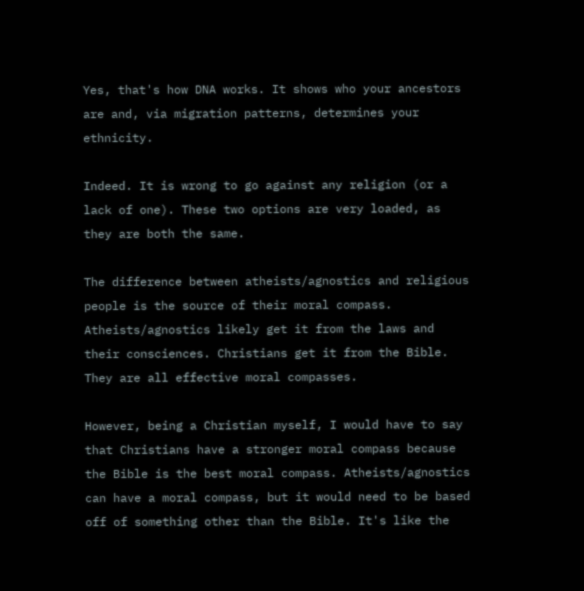Yes, that's how DNA works. It shows who your ancestors are and, via migration patterns, determines your ethnicity.

Indeed. It is wrong to go against any religion (or a lack of one). These two options are very loaded, as they are both the same.

The difference between atheists/agnostics and religious people is the source of their moral compass. Atheists/agnostics likely get it from the laws and their consciences. Christians get it from the Bible. They are all effective moral compasses.

However, being a Christian myself, I would have to say that Christians have a stronger moral compass because the Bible is the best moral compass. Atheists/agnostics can have a moral compass, but it would need to be based off of something other than the Bible. It's like the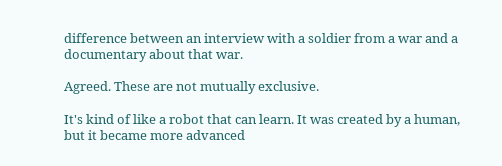difference between an interview with a soldier from a war and a documentary about that war.

Agreed. These are not mutually exclusive.

It's kind of like a robot that can learn. It was created by a human, but it became more advanced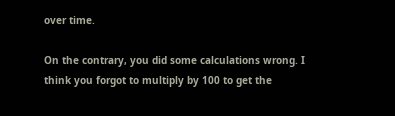over time.

On the contrary, you did some calculations wrong. I think you forgot to multiply by 100 to get the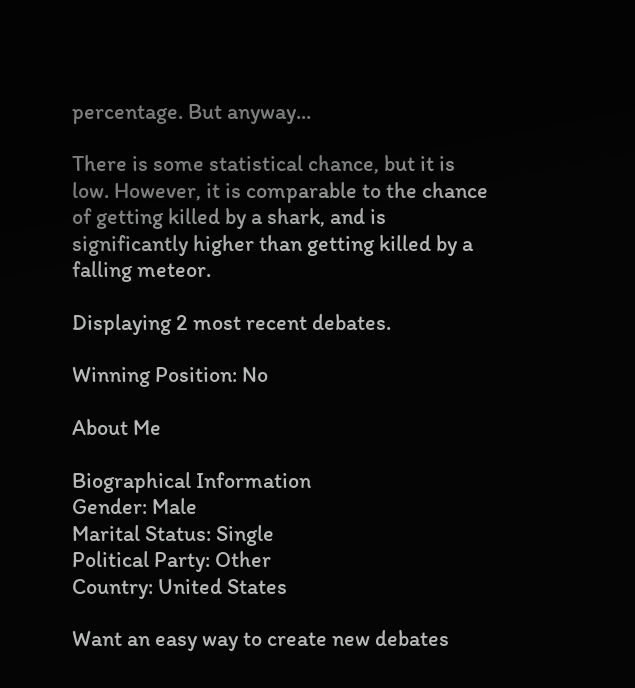percentage. But anyway...

There is some statistical chance, but it is low. However, it is comparable to the chance of getting killed by a shark, and is significantly higher than getting killed by a falling meteor.

Displaying 2 most recent debates.

Winning Position: No

About Me

Biographical Information
Gender: Male
Marital Status: Single
Political Party: Other
Country: United States

Want an easy way to create new debates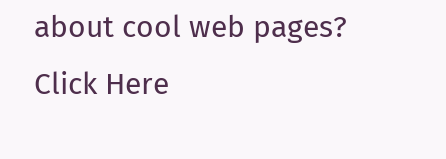about cool web pages? Click Here